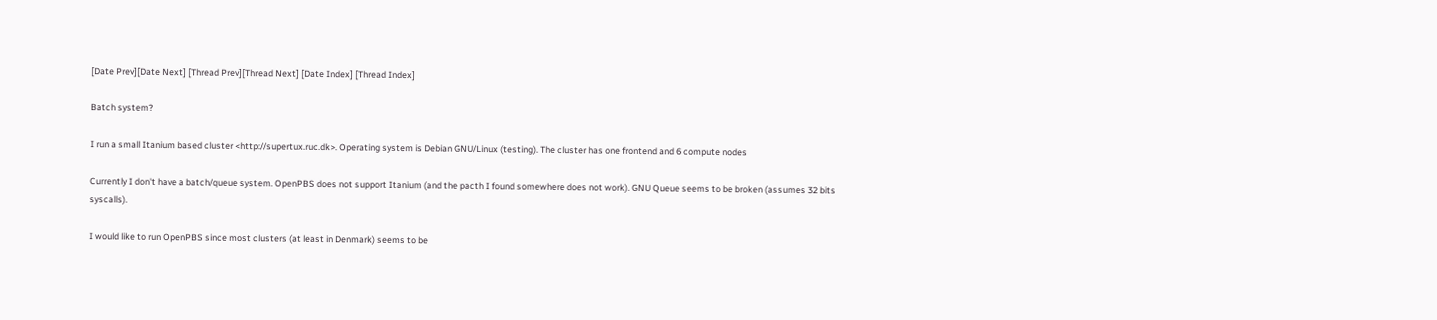[Date Prev][Date Next] [Thread Prev][Thread Next] [Date Index] [Thread Index]

Batch system?

I run a small Itanium based cluster <http://supertux.ruc.dk>. Operating system is Debian GNU/Linux (testing). The cluster has one frontend and 6 compute nodes

Currently I don't have a batch/queue system. OpenPBS does not support Itanium (and the pacth I found somewhere does not work). GNU Queue seems to be broken (assumes 32 bits syscalls).

I would like to run OpenPBS since most clusters (at least in Denmark) seems to be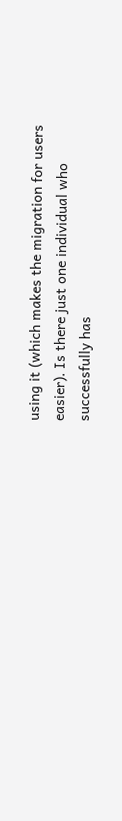using it (which makes the migration for users easier). Is there just one individual who successfully has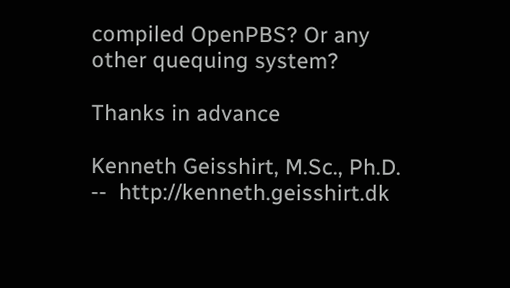compiled OpenPBS? Or any other quequing system?

Thanks in advance

Kenneth Geisshirt, M.Sc., Ph.D.  --  http://kenneth.geisshirt.dk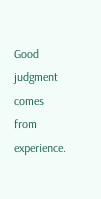Good judgment comes from experience.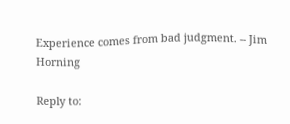Experience comes from bad judgment. -- Jim Horning

Reply to: